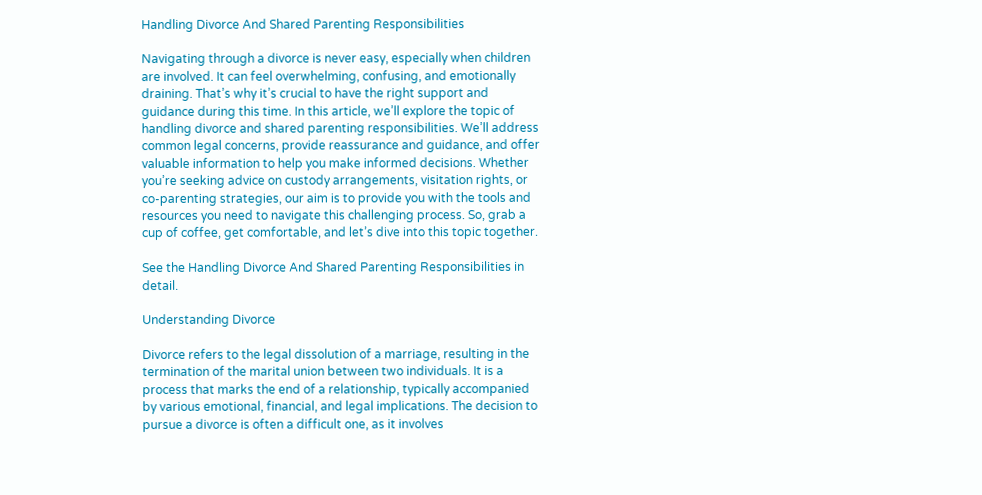Handling Divorce And Shared Parenting Responsibilities

Navigating through a divorce is never easy, especially when children are involved. It can feel overwhelming, confusing, and emotionally draining. That’s why it’s crucial to have the right support and guidance during this time. In this article, we’ll explore the topic of handling divorce and shared parenting responsibilities. We’ll address common legal concerns, provide reassurance and guidance, and offer valuable information to help you make informed decisions. Whether you’re seeking advice on custody arrangements, visitation rights, or co-parenting strategies, our aim is to provide you with the tools and resources you need to navigate this challenging process. So, grab a cup of coffee, get comfortable, and let’s dive into this topic together.

See the Handling Divorce And Shared Parenting Responsibilities in detail.

Understanding Divorce

Divorce refers to the legal dissolution of a marriage, resulting in the termination of the marital union between two individuals. It is a process that marks the end of a relationship, typically accompanied by various emotional, financial, and legal implications. The decision to pursue a divorce is often a difficult one, as it involves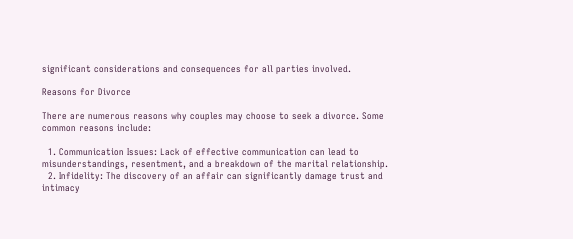significant considerations and consequences for all parties involved.

Reasons for Divorce

There are numerous reasons why couples may choose to seek a divorce. Some common reasons include:

  1. Communication Issues: Lack of effective communication can lead to misunderstandings, resentment, and a breakdown of the marital relationship.
  2. Infidelity: The discovery of an affair can significantly damage trust and intimacy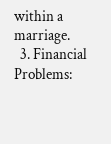within a marriage.
  3. Financial Problems: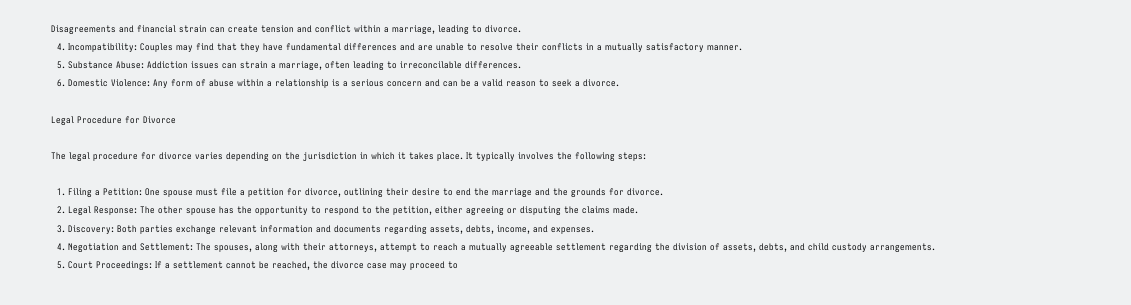Disagreements and financial strain can create tension and conflict within a marriage, leading to divorce.
  4. Incompatibility: Couples may find that they have fundamental differences and are unable to resolve their conflicts in a mutually satisfactory manner.
  5. Substance Abuse: Addiction issues can strain a marriage, often leading to irreconcilable differences.
  6. Domestic Violence: Any form of abuse within a relationship is a serious concern and can be a valid reason to seek a divorce.

Legal Procedure for Divorce

The legal procedure for divorce varies depending on the jurisdiction in which it takes place. It typically involves the following steps:

  1. Filing a Petition: One spouse must file a petition for divorce, outlining their desire to end the marriage and the grounds for divorce.
  2. Legal Response: The other spouse has the opportunity to respond to the petition, either agreeing or disputing the claims made.
  3. Discovery: Both parties exchange relevant information and documents regarding assets, debts, income, and expenses.
  4. Negotiation and Settlement: The spouses, along with their attorneys, attempt to reach a mutually agreeable settlement regarding the division of assets, debts, and child custody arrangements.
  5. Court Proceedings: If a settlement cannot be reached, the divorce case may proceed to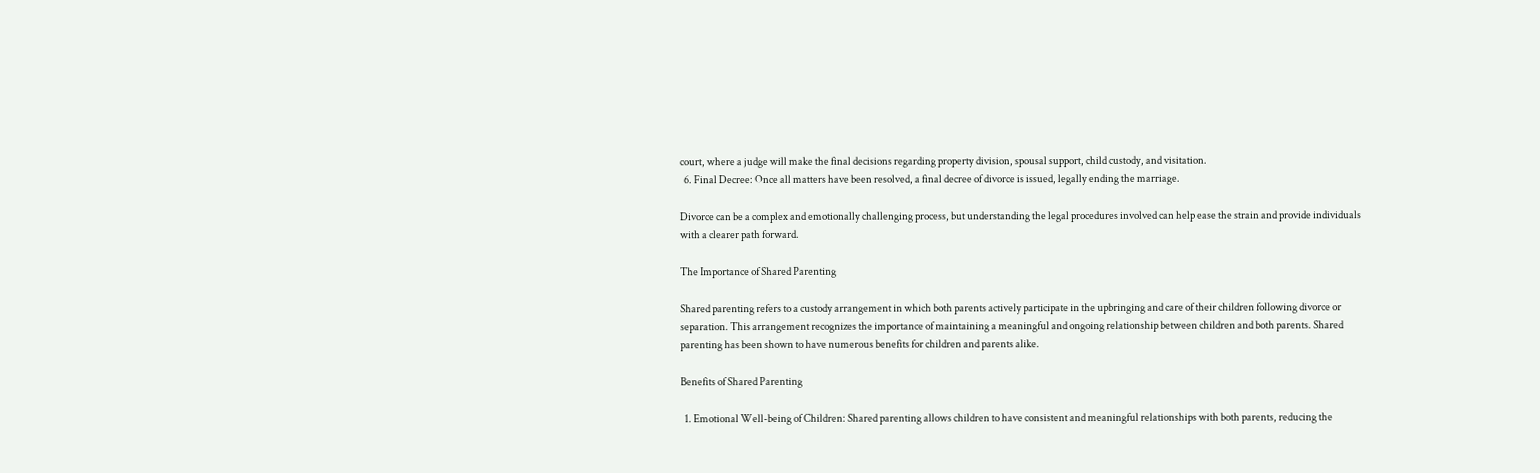court, where a judge will make the final decisions regarding property division, spousal support, child custody, and visitation.
  6. Final Decree: Once all matters have been resolved, a final decree of divorce is issued, legally ending the marriage.

Divorce can be a complex and emotionally challenging process, but understanding the legal procedures involved can help ease the strain and provide individuals with a clearer path forward.

The Importance of Shared Parenting

Shared parenting refers to a custody arrangement in which both parents actively participate in the upbringing and care of their children following divorce or separation. This arrangement recognizes the importance of maintaining a meaningful and ongoing relationship between children and both parents. Shared parenting has been shown to have numerous benefits for children and parents alike.

Benefits of Shared Parenting

  1. Emotional Well-being of Children: Shared parenting allows children to have consistent and meaningful relationships with both parents, reducing the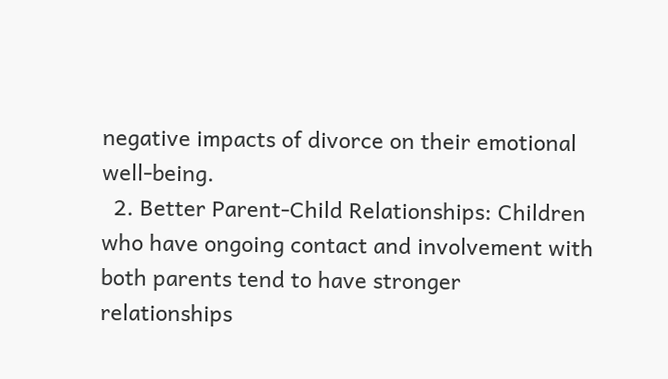negative impacts of divorce on their emotional well-being.
  2. Better Parent-Child Relationships: Children who have ongoing contact and involvement with both parents tend to have stronger relationships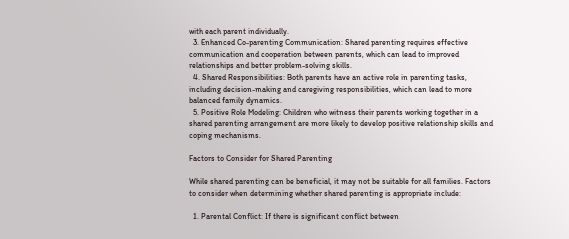with each parent individually.
  3. Enhanced Co-parenting Communication: Shared parenting requires effective communication and cooperation between parents, which can lead to improved relationships and better problem-solving skills.
  4. Shared Responsibilities: Both parents have an active role in parenting tasks, including decision-making and caregiving responsibilities, which can lead to more balanced family dynamics.
  5. Positive Role Modeling: Children who witness their parents working together in a shared parenting arrangement are more likely to develop positive relationship skills and coping mechanisms.

Factors to Consider for Shared Parenting

While shared parenting can be beneficial, it may not be suitable for all families. Factors to consider when determining whether shared parenting is appropriate include:

  1. Parental Conflict: If there is significant conflict between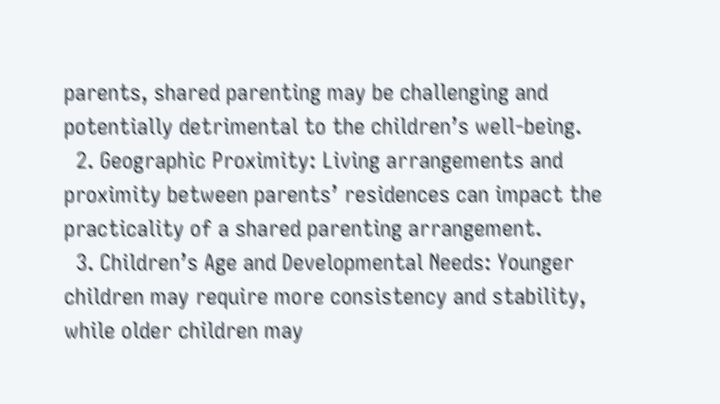parents, shared parenting may be challenging and potentially detrimental to the children’s well-being.
  2. Geographic Proximity: Living arrangements and proximity between parents’ residences can impact the practicality of a shared parenting arrangement.
  3. Children’s Age and Developmental Needs: Younger children may require more consistency and stability, while older children may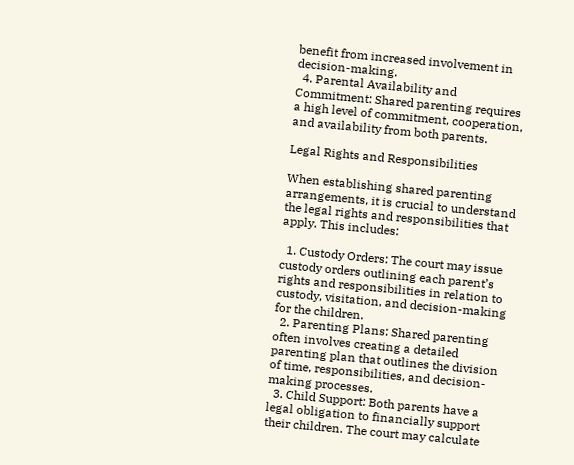benefit from increased involvement in decision-making.
  4. Parental Availability and Commitment: Shared parenting requires a high level of commitment, cooperation, and availability from both parents.

Legal Rights and Responsibilities

When establishing shared parenting arrangements, it is crucial to understand the legal rights and responsibilities that apply. This includes:

  1. Custody Orders: The court may issue custody orders outlining each parent’s rights and responsibilities in relation to custody, visitation, and decision-making for the children.
  2. Parenting Plans: Shared parenting often involves creating a detailed parenting plan that outlines the division of time, responsibilities, and decision-making processes.
  3. Child Support: Both parents have a legal obligation to financially support their children. The court may calculate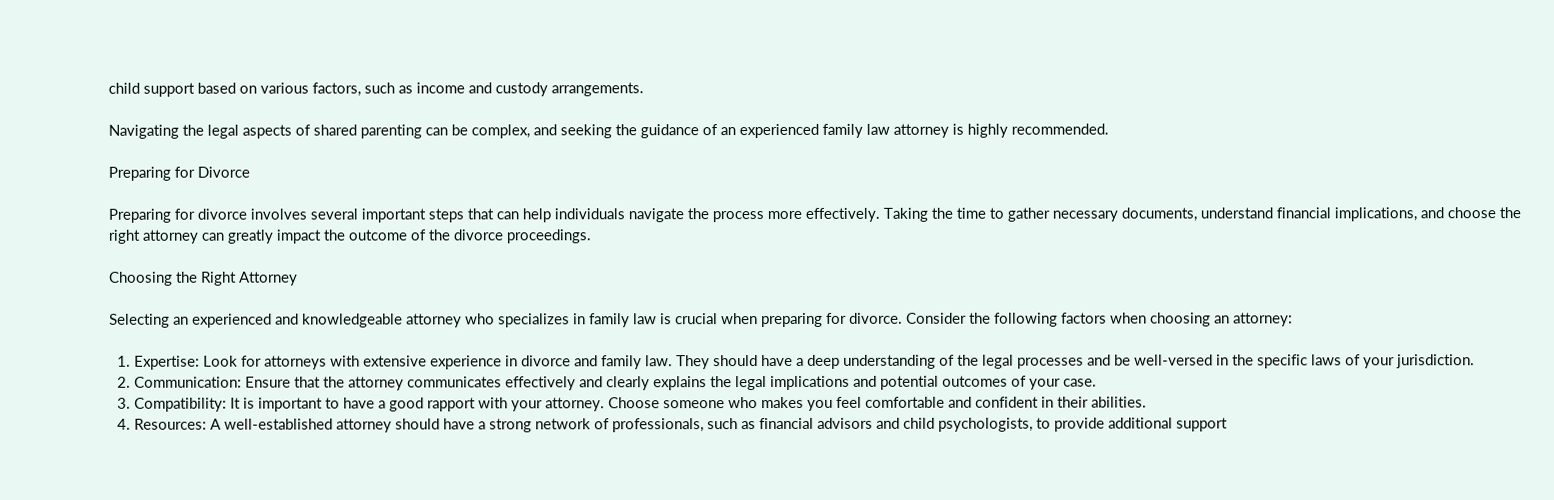child support based on various factors, such as income and custody arrangements.

Navigating the legal aspects of shared parenting can be complex, and seeking the guidance of an experienced family law attorney is highly recommended.

Preparing for Divorce

Preparing for divorce involves several important steps that can help individuals navigate the process more effectively. Taking the time to gather necessary documents, understand financial implications, and choose the right attorney can greatly impact the outcome of the divorce proceedings.

Choosing the Right Attorney

Selecting an experienced and knowledgeable attorney who specializes in family law is crucial when preparing for divorce. Consider the following factors when choosing an attorney:

  1. Expertise: Look for attorneys with extensive experience in divorce and family law. They should have a deep understanding of the legal processes and be well-versed in the specific laws of your jurisdiction.
  2. Communication: Ensure that the attorney communicates effectively and clearly explains the legal implications and potential outcomes of your case.
  3. Compatibility: It is important to have a good rapport with your attorney. Choose someone who makes you feel comfortable and confident in their abilities.
  4. Resources: A well-established attorney should have a strong network of professionals, such as financial advisors and child psychologists, to provide additional support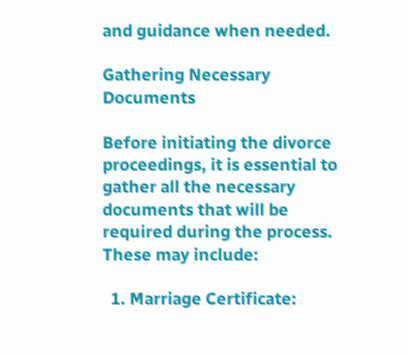and guidance when needed.

Gathering Necessary Documents

Before initiating the divorce proceedings, it is essential to gather all the necessary documents that will be required during the process. These may include:

  1. Marriage Certificate: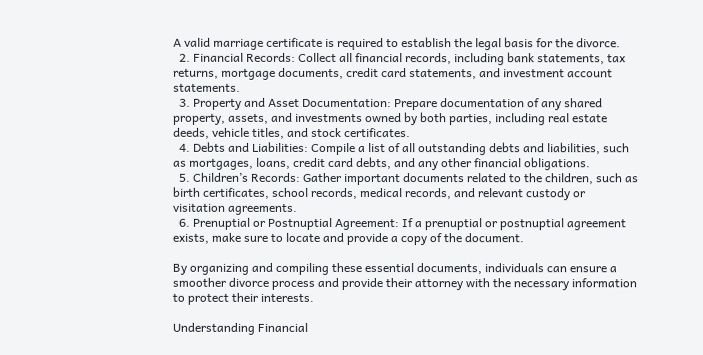A valid marriage certificate is required to establish the legal basis for the divorce.
  2. Financial Records: Collect all financial records, including bank statements, tax returns, mortgage documents, credit card statements, and investment account statements.
  3. Property and Asset Documentation: Prepare documentation of any shared property, assets, and investments owned by both parties, including real estate deeds, vehicle titles, and stock certificates.
  4. Debts and Liabilities: Compile a list of all outstanding debts and liabilities, such as mortgages, loans, credit card debts, and any other financial obligations.
  5. Children’s Records: Gather important documents related to the children, such as birth certificates, school records, medical records, and relevant custody or visitation agreements.
  6. Prenuptial or Postnuptial Agreement: If a prenuptial or postnuptial agreement exists, make sure to locate and provide a copy of the document.

By organizing and compiling these essential documents, individuals can ensure a smoother divorce process and provide their attorney with the necessary information to protect their interests.

Understanding Financial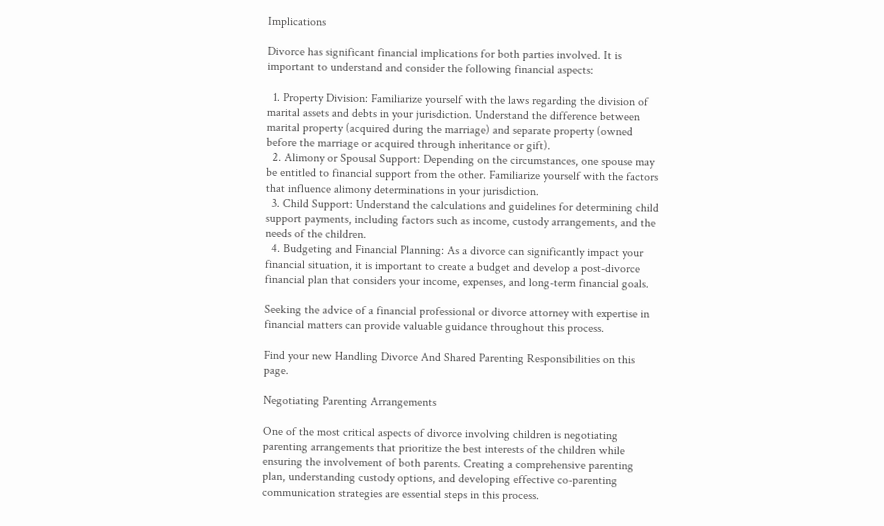Implications

Divorce has significant financial implications for both parties involved. It is important to understand and consider the following financial aspects:

  1. Property Division: Familiarize yourself with the laws regarding the division of marital assets and debts in your jurisdiction. Understand the difference between marital property (acquired during the marriage) and separate property (owned before the marriage or acquired through inheritance or gift).
  2. Alimony or Spousal Support: Depending on the circumstances, one spouse may be entitled to financial support from the other. Familiarize yourself with the factors that influence alimony determinations in your jurisdiction.
  3. Child Support: Understand the calculations and guidelines for determining child support payments, including factors such as income, custody arrangements, and the needs of the children.
  4. Budgeting and Financial Planning: As a divorce can significantly impact your financial situation, it is important to create a budget and develop a post-divorce financial plan that considers your income, expenses, and long-term financial goals.

Seeking the advice of a financial professional or divorce attorney with expertise in financial matters can provide valuable guidance throughout this process.

Find your new Handling Divorce And Shared Parenting Responsibilities on this page.

Negotiating Parenting Arrangements

One of the most critical aspects of divorce involving children is negotiating parenting arrangements that prioritize the best interests of the children while ensuring the involvement of both parents. Creating a comprehensive parenting plan, understanding custody options, and developing effective co-parenting communication strategies are essential steps in this process.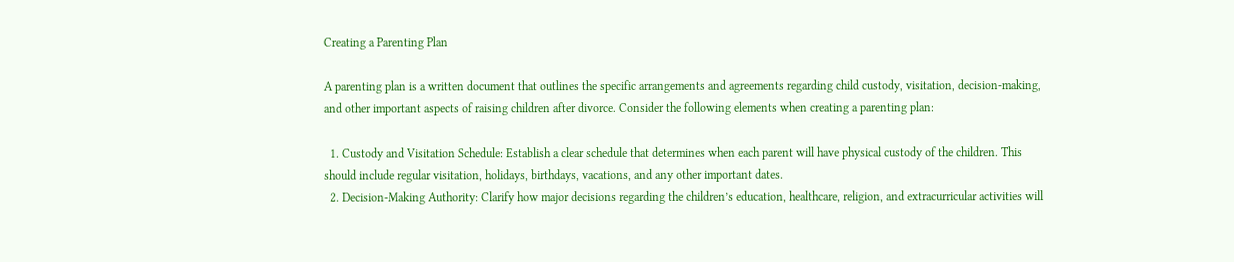Creating a Parenting Plan

A parenting plan is a written document that outlines the specific arrangements and agreements regarding child custody, visitation, decision-making, and other important aspects of raising children after divorce. Consider the following elements when creating a parenting plan:

  1. Custody and Visitation Schedule: Establish a clear schedule that determines when each parent will have physical custody of the children. This should include regular visitation, holidays, birthdays, vacations, and any other important dates.
  2. Decision-Making Authority: Clarify how major decisions regarding the children’s education, healthcare, religion, and extracurricular activities will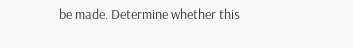be made. Determine whether this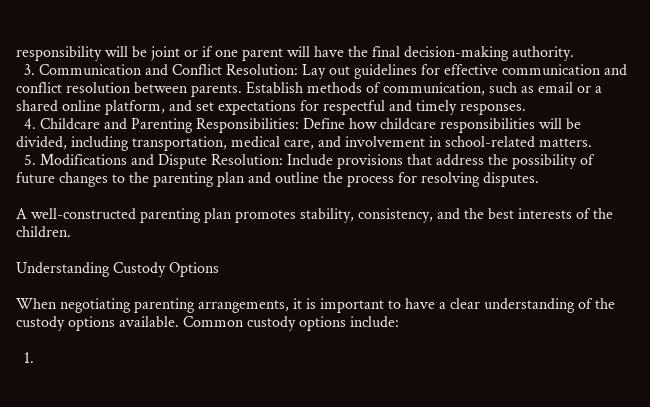responsibility will be joint or if one parent will have the final decision-making authority.
  3. Communication and Conflict Resolution: Lay out guidelines for effective communication and conflict resolution between parents. Establish methods of communication, such as email or a shared online platform, and set expectations for respectful and timely responses.
  4. Childcare and Parenting Responsibilities: Define how childcare responsibilities will be divided, including transportation, medical care, and involvement in school-related matters.
  5. Modifications and Dispute Resolution: Include provisions that address the possibility of future changes to the parenting plan and outline the process for resolving disputes.

A well-constructed parenting plan promotes stability, consistency, and the best interests of the children.

Understanding Custody Options

When negotiating parenting arrangements, it is important to have a clear understanding of the custody options available. Common custody options include:

  1.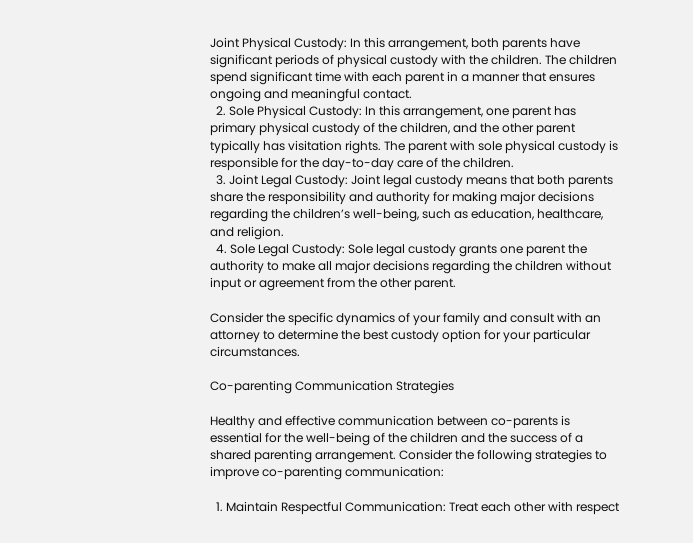Joint Physical Custody: In this arrangement, both parents have significant periods of physical custody with the children. The children spend significant time with each parent in a manner that ensures ongoing and meaningful contact.
  2. Sole Physical Custody: In this arrangement, one parent has primary physical custody of the children, and the other parent typically has visitation rights. The parent with sole physical custody is responsible for the day-to-day care of the children.
  3. Joint Legal Custody: Joint legal custody means that both parents share the responsibility and authority for making major decisions regarding the children’s well-being, such as education, healthcare, and religion.
  4. Sole Legal Custody: Sole legal custody grants one parent the authority to make all major decisions regarding the children without input or agreement from the other parent.

Consider the specific dynamics of your family and consult with an attorney to determine the best custody option for your particular circumstances.

Co-parenting Communication Strategies

Healthy and effective communication between co-parents is essential for the well-being of the children and the success of a shared parenting arrangement. Consider the following strategies to improve co-parenting communication:

  1. Maintain Respectful Communication: Treat each other with respect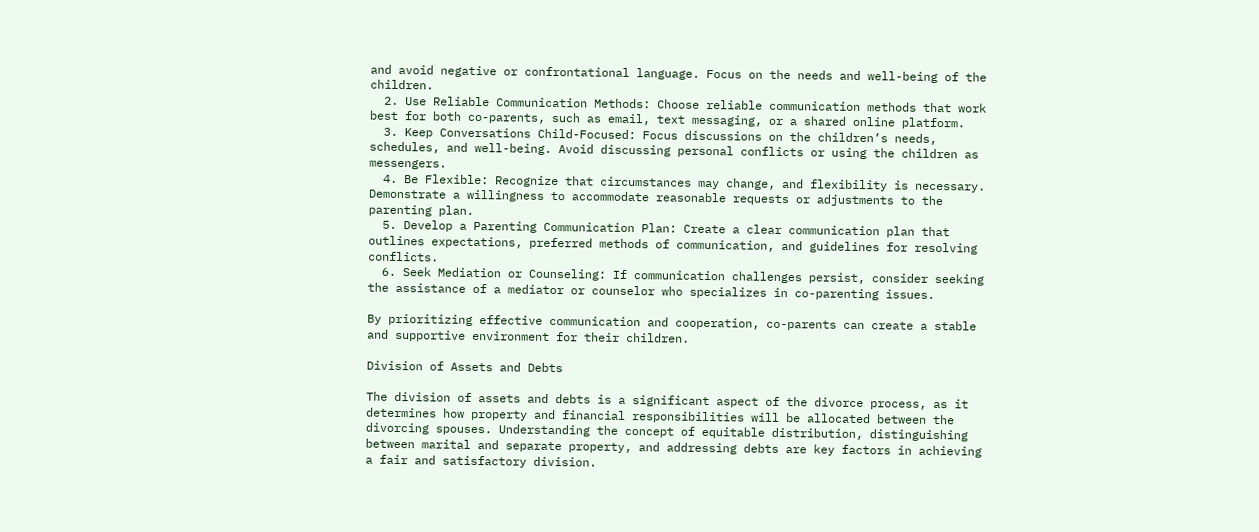and avoid negative or confrontational language. Focus on the needs and well-being of the children.
  2. Use Reliable Communication Methods: Choose reliable communication methods that work best for both co-parents, such as email, text messaging, or a shared online platform.
  3. Keep Conversations Child-Focused: Focus discussions on the children’s needs, schedules, and well-being. Avoid discussing personal conflicts or using the children as messengers.
  4. Be Flexible: Recognize that circumstances may change, and flexibility is necessary. Demonstrate a willingness to accommodate reasonable requests or adjustments to the parenting plan.
  5. Develop a Parenting Communication Plan: Create a clear communication plan that outlines expectations, preferred methods of communication, and guidelines for resolving conflicts.
  6. Seek Mediation or Counseling: If communication challenges persist, consider seeking the assistance of a mediator or counselor who specializes in co-parenting issues.

By prioritizing effective communication and cooperation, co-parents can create a stable and supportive environment for their children.

Division of Assets and Debts

The division of assets and debts is a significant aspect of the divorce process, as it determines how property and financial responsibilities will be allocated between the divorcing spouses. Understanding the concept of equitable distribution, distinguishing between marital and separate property, and addressing debts are key factors in achieving a fair and satisfactory division.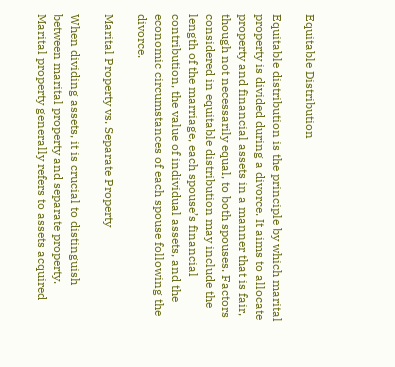Equitable Distribution

Equitable distribution is the principle by which marital property is divided during a divorce. It aims to allocate property and financial assets in a manner that is fair, though not necessarily equal, to both spouses. Factors considered in equitable distribution may include the length of the marriage, each spouse’s financial contribution, the value of individual assets, and the economic circumstances of each spouse following the divorce.

Marital Property vs. Separate Property

When dividing assets, it is crucial to distinguish between marital property and separate property. Marital property generally refers to assets acquired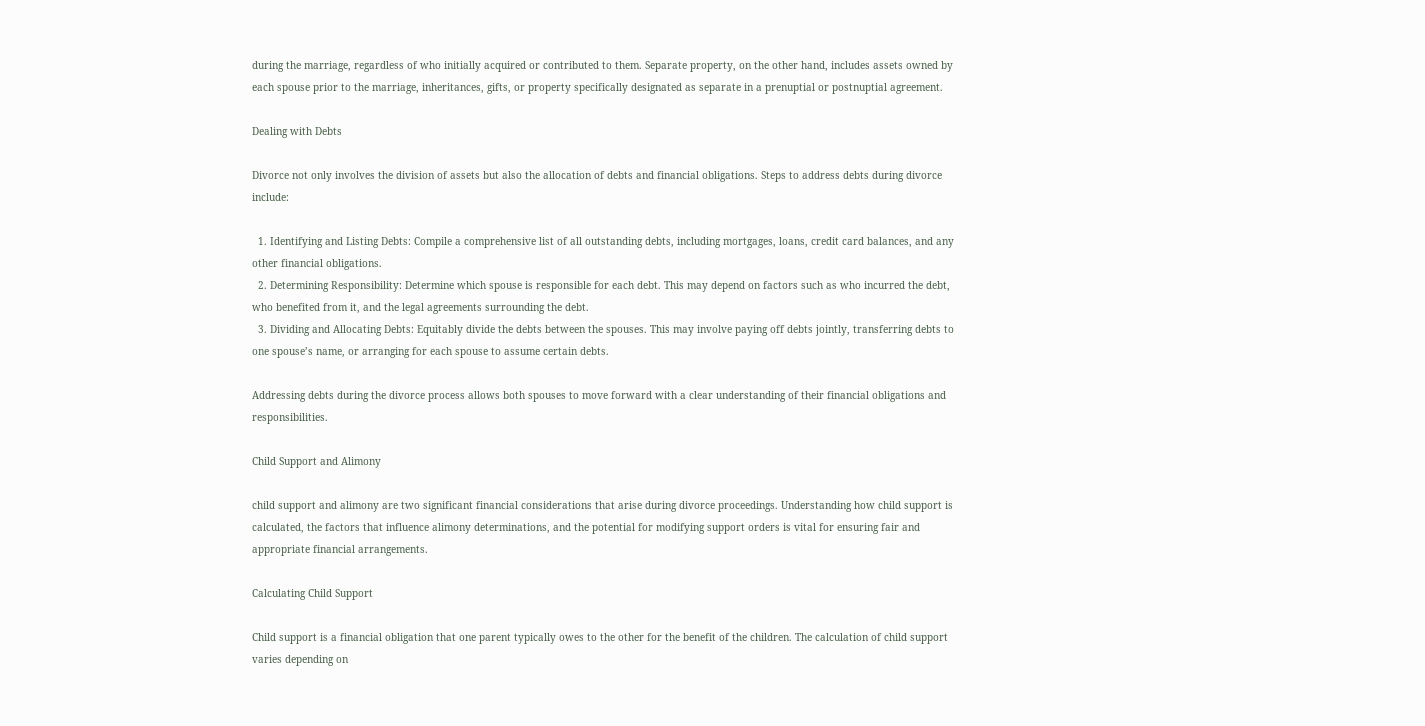during the marriage, regardless of who initially acquired or contributed to them. Separate property, on the other hand, includes assets owned by each spouse prior to the marriage, inheritances, gifts, or property specifically designated as separate in a prenuptial or postnuptial agreement.

Dealing with Debts

Divorce not only involves the division of assets but also the allocation of debts and financial obligations. Steps to address debts during divorce include:

  1. Identifying and Listing Debts: Compile a comprehensive list of all outstanding debts, including mortgages, loans, credit card balances, and any other financial obligations.
  2. Determining Responsibility: Determine which spouse is responsible for each debt. This may depend on factors such as who incurred the debt, who benefited from it, and the legal agreements surrounding the debt.
  3. Dividing and Allocating Debts: Equitably divide the debts between the spouses. This may involve paying off debts jointly, transferring debts to one spouse’s name, or arranging for each spouse to assume certain debts.

Addressing debts during the divorce process allows both spouses to move forward with a clear understanding of their financial obligations and responsibilities.

Child Support and Alimony

child support and alimony are two significant financial considerations that arise during divorce proceedings. Understanding how child support is calculated, the factors that influence alimony determinations, and the potential for modifying support orders is vital for ensuring fair and appropriate financial arrangements.

Calculating Child Support

Child support is a financial obligation that one parent typically owes to the other for the benefit of the children. The calculation of child support varies depending on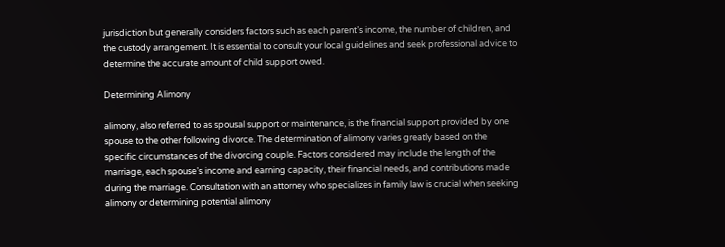jurisdiction but generally considers factors such as each parent’s income, the number of children, and the custody arrangement. It is essential to consult your local guidelines and seek professional advice to determine the accurate amount of child support owed.

Determining Alimony

alimony, also referred to as spousal support or maintenance, is the financial support provided by one spouse to the other following divorce. The determination of alimony varies greatly based on the specific circumstances of the divorcing couple. Factors considered may include the length of the marriage, each spouse’s income and earning capacity, their financial needs, and contributions made during the marriage. Consultation with an attorney who specializes in family law is crucial when seeking alimony or determining potential alimony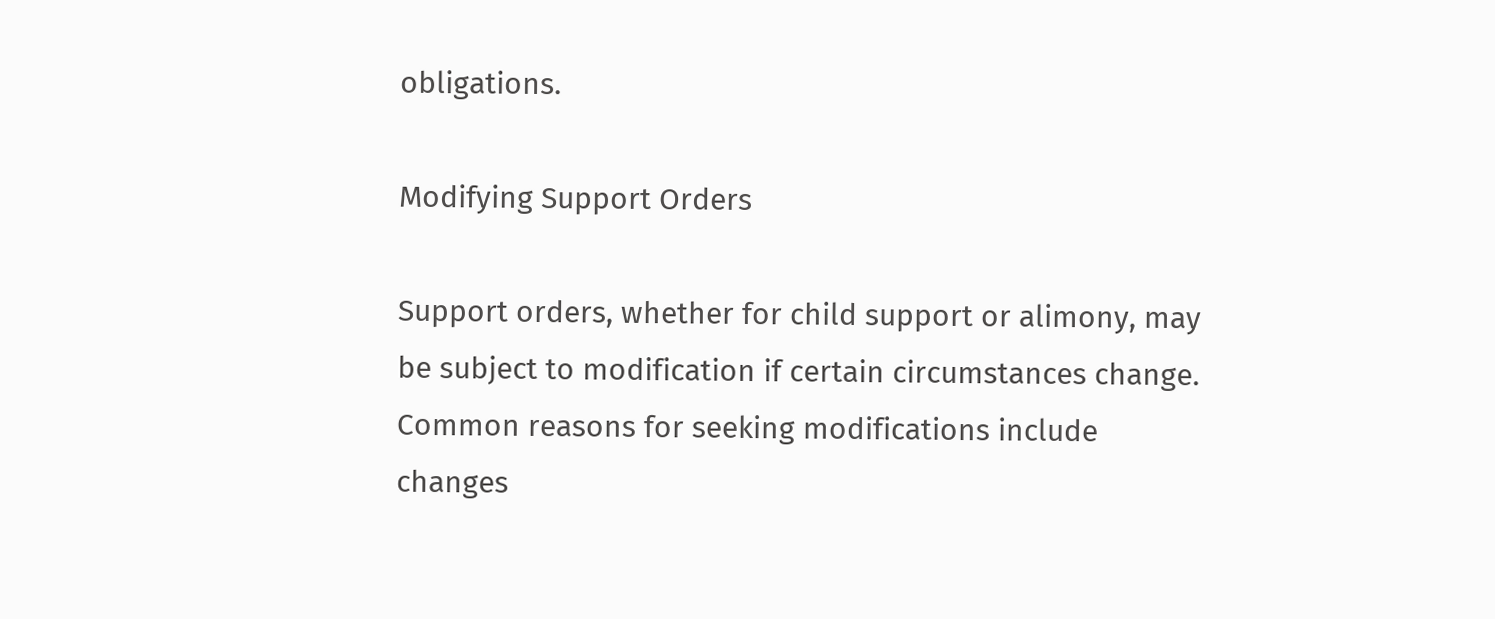obligations.

Modifying Support Orders

Support orders, whether for child support or alimony, may be subject to modification if certain circumstances change. Common reasons for seeking modifications include changes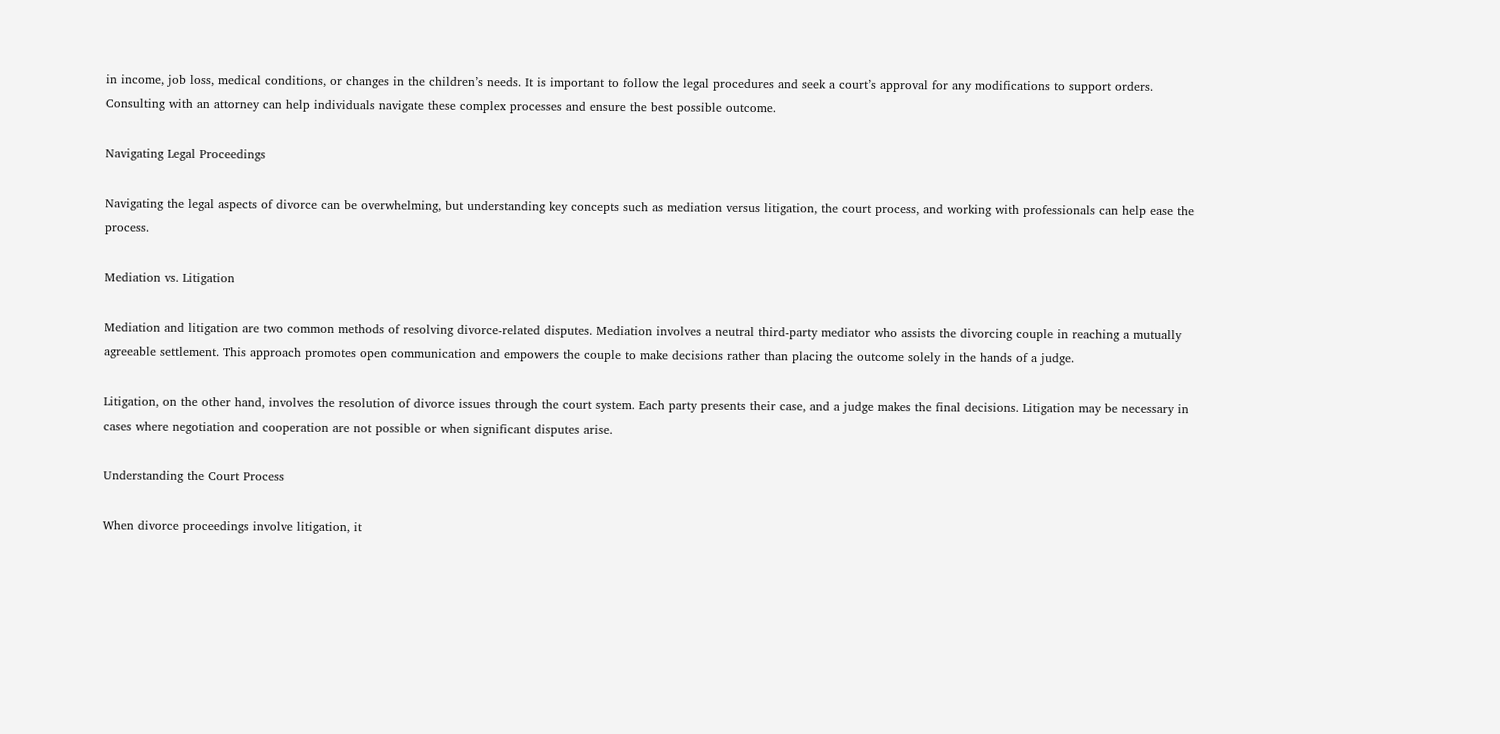in income, job loss, medical conditions, or changes in the children’s needs. It is important to follow the legal procedures and seek a court’s approval for any modifications to support orders. Consulting with an attorney can help individuals navigate these complex processes and ensure the best possible outcome.

Navigating Legal Proceedings

Navigating the legal aspects of divorce can be overwhelming, but understanding key concepts such as mediation versus litigation, the court process, and working with professionals can help ease the process.

Mediation vs. Litigation

Mediation and litigation are two common methods of resolving divorce-related disputes. Mediation involves a neutral third-party mediator who assists the divorcing couple in reaching a mutually agreeable settlement. This approach promotes open communication and empowers the couple to make decisions rather than placing the outcome solely in the hands of a judge.

Litigation, on the other hand, involves the resolution of divorce issues through the court system. Each party presents their case, and a judge makes the final decisions. Litigation may be necessary in cases where negotiation and cooperation are not possible or when significant disputes arise.

Understanding the Court Process

When divorce proceedings involve litigation, it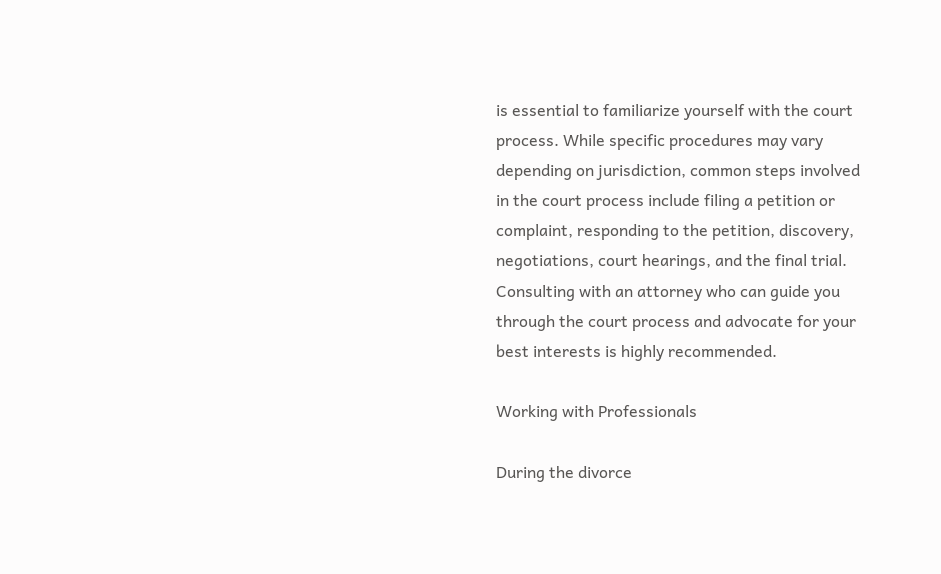is essential to familiarize yourself with the court process. While specific procedures may vary depending on jurisdiction, common steps involved in the court process include filing a petition or complaint, responding to the petition, discovery, negotiations, court hearings, and the final trial. Consulting with an attorney who can guide you through the court process and advocate for your best interests is highly recommended.

Working with Professionals

During the divorce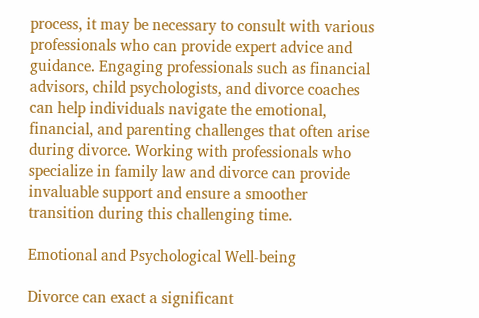process, it may be necessary to consult with various professionals who can provide expert advice and guidance. Engaging professionals such as financial advisors, child psychologists, and divorce coaches can help individuals navigate the emotional, financial, and parenting challenges that often arise during divorce. Working with professionals who specialize in family law and divorce can provide invaluable support and ensure a smoother transition during this challenging time.

Emotional and Psychological Well-being

Divorce can exact a significant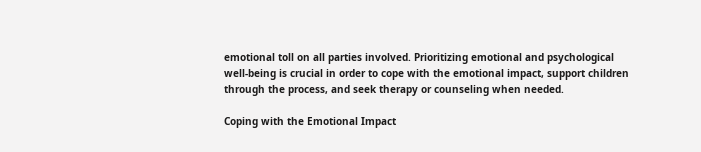emotional toll on all parties involved. Prioritizing emotional and psychological well-being is crucial in order to cope with the emotional impact, support children through the process, and seek therapy or counseling when needed.

Coping with the Emotional Impact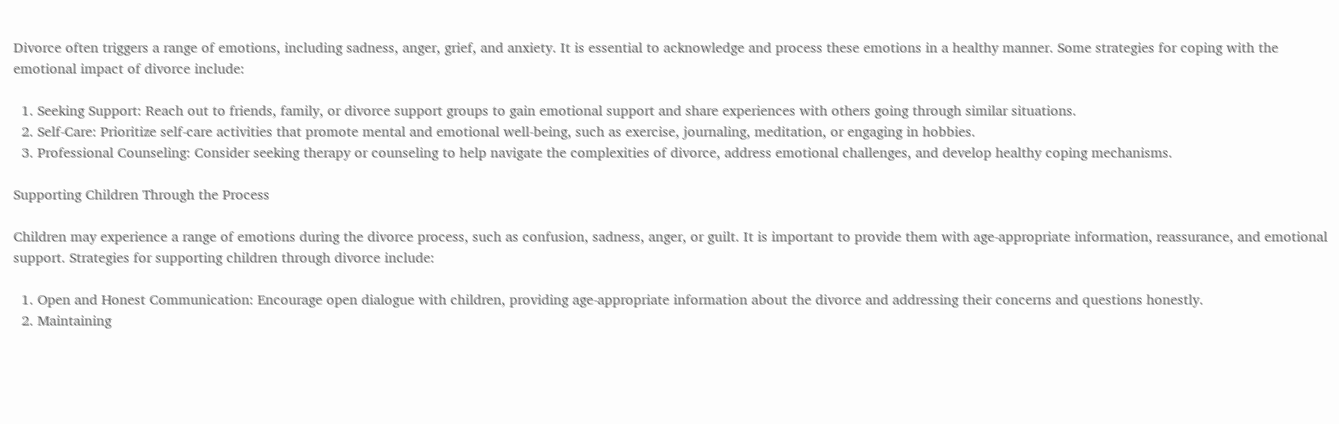Divorce often triggers a range of emotions, including sadness, anger, grief, and anxiety. It is essential to acknowledge and process these emotions in a healthy manner. Some strategies for coping with the emotional impact of divorce include:

  1. Seeking Support: Reach out to friends, family, or divorce support groups to gain emotional support and share experiences with others going through similar situations.
  2. Self-Care: Prioritize self-care activities that promote mental and emotional well-being, such as exercise, journaling, meditation, or engaging in hobbies.
  3. Professional Counseling: Consider seeking therapy or counseling to help navigate the complexities of divorce, address emotional challenges, and develop healthy coping mechanisms.

Supporting Children Through the Process

Children may experience a range of emotions during the divorce process, such as confusion, sadness, anger, or guilt. It is important to provide them with age-appropriate information, reassurance, and emotional support. Strategies for supporting children through divorce include:

  1. Open and Honest Communication: Encourage open dialogue with children, providing age-appropriate information about the divorce and addressing their concerns and questions honestly.
  2. Maintaining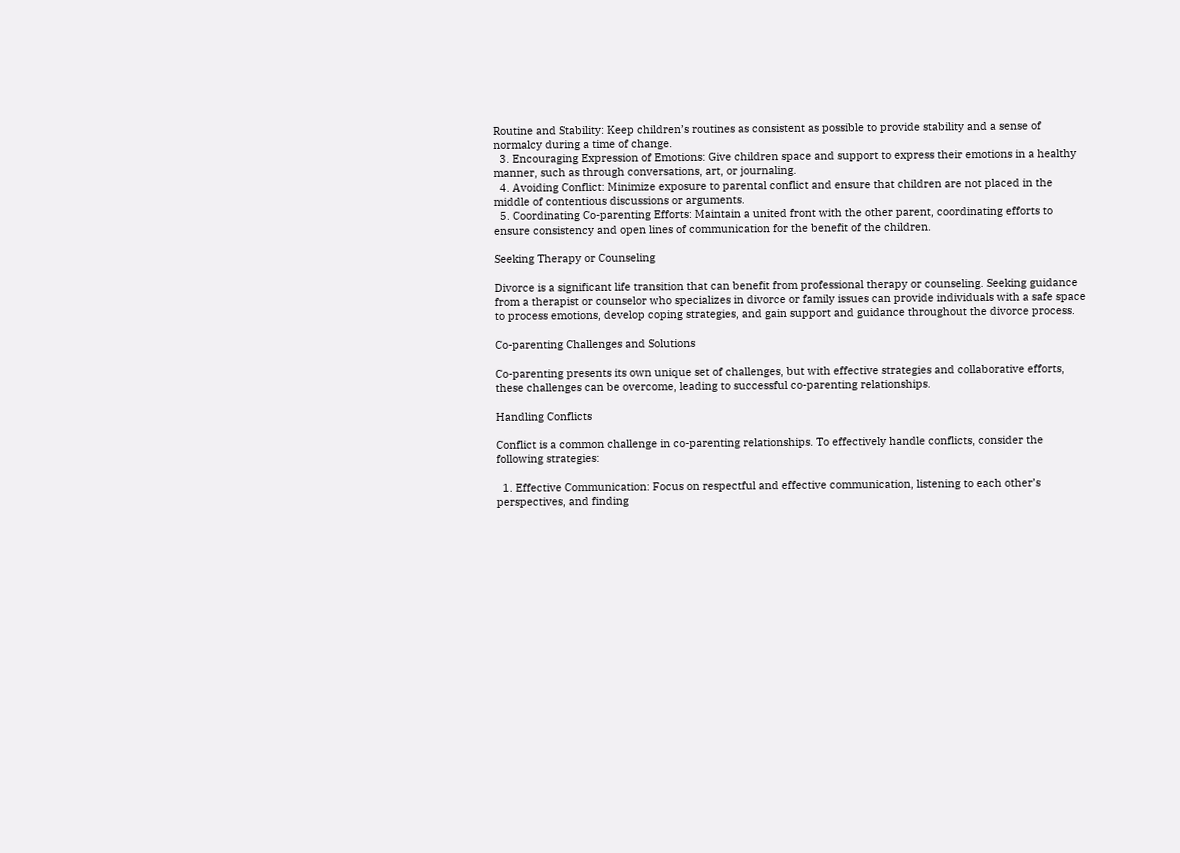Routine and Stability: Keep children’s routines as consistent as possible to provide stability and a sense of normalcy during a time of change.
  3. Encouraging Expression of Emotions: Give children space and support to express their emotions in a healthy manner, such as through conversations, art, or journaling.
  4. Avoiding Conflict: Minimize exposure to parental conflict and ensure that children are not placed in the middle of contentious discussions or arguments.
  5. Coordinating Co-parenting Efforts: Maintain a united front with the other parent, coordinating efforts to ensure consistency and open lines of communication for the benefit of the children.

Seeking Therapy or Counseling

Divorce is a significant life transition that can benefit from professional therapy or counseling. Seeking guidance from a therapist or counselor who specializes in divorce or family issues can provide individuals with a safe space to process emotions, develop coping strategies, and gain support and guidance throughout the divorce process.

Co-parenting Challenges and Solutions

Co-parenting presents its own unique set of challenges, but with effective strategies and collaborative efforts, these challenges can be overcome, leading to successful co-parenting relationships.

Handling Conflicts

Conflict is a common challenge in co-parenting relationships. To effectively handle conflicts, consider the following strategies:

  1. Effective Communication: Focus on respectful and effective communication, listening to each other’s perspectives, and finding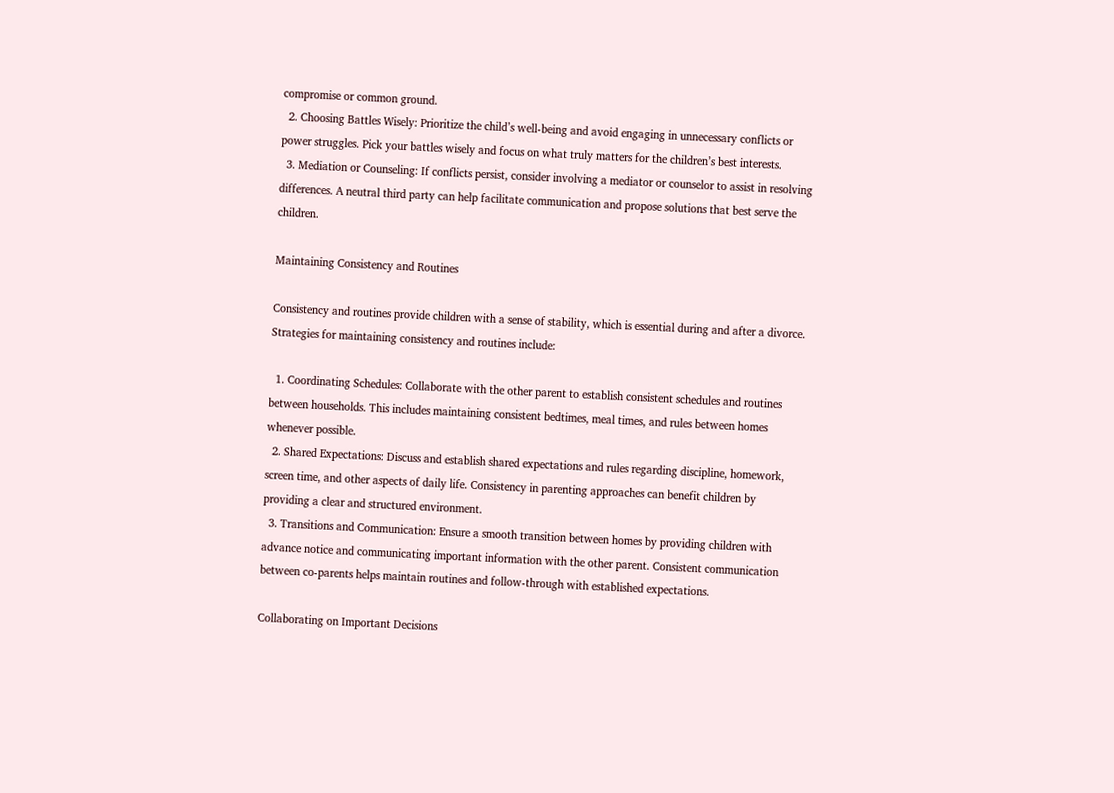compromise or common ground.
  2. Choosing Battles Wisely: Prioritize the child’s well-being and avoid engaging in unnecessary conflicts or power struggles. Pick your battles wisely and focus on what truly matters for the children’s best interests.
  3. Mediation or Counseling: If conflicts persist, consider involving a mediator or counselor to assist in resolving differences. A neutral third party can help facilitate communication and propose solutions that best serve the children.

Maintaining Consistency and Routines

Consistency and routines provide children with a sense of stability, which is essential during and after a divorce. Strategies for maintaining consistency and routines include:

  1. Coordinating Schedules: Collaborate with the other parent to establish consistent schedules and routines between households. This includes maintaining consistent bedtimes, meal times, and rules between homes whenever possible.
  2. Shared Expectations: Discuss and establish shared expectations and rules regarding discipline, homework, screen time, and other aspects of daily life. Consistency in parenting approaches can benefit children by providing a clear and structured environment.
  3. Transitions and Communication: Ensure a smooth transition between homes by providing children with advance notice and communicating important information with the other parent. Consistent communication between co-parents helps maintain routines and follow-through with established expectations.

Collaborating on Important Decisions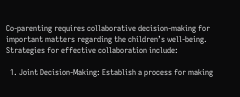Co-parenting requires collaborative decision-making for important matters regarding the children’s well-being. Strategies for effective collaboration include:

  1. Joint Decision-Making: Establish a process for making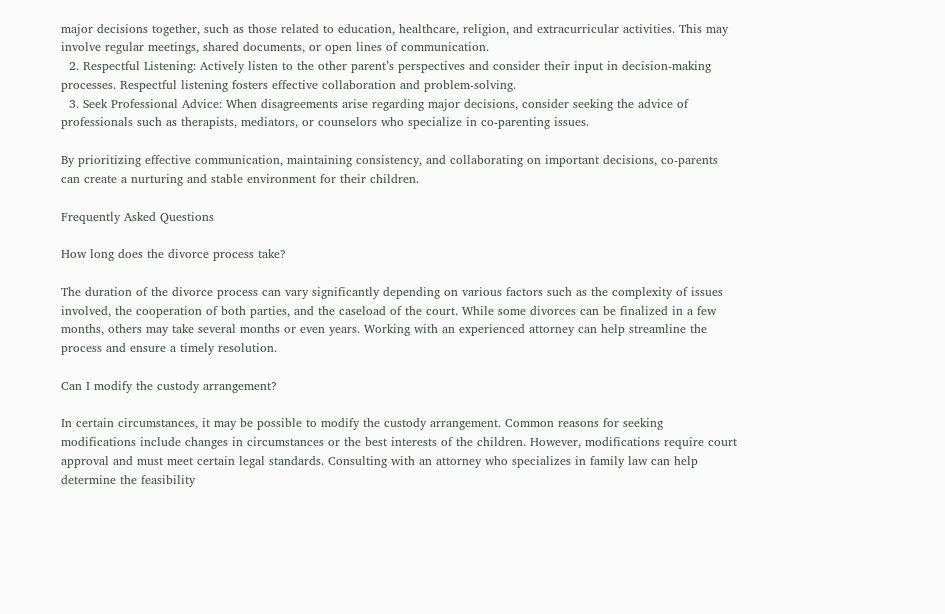major decisions together, such as those related to education, healthcare, religion, and extracurricular activities. This may involve regular meetings, shared documents, or open lines of communication.
  2. Respectful Listening: Actively listen to the other parent’s perspectives and consider their input in decision-making processes. Respectful listening fosters effective collaboration and problem-solving.
  3. Seek Professional Advice: When disagreements arise regarding major decisions, consider seeking the advice of professionals such as therapists, mediators, or counselors who specialize in co-parenting issues.

By prioritizing effective communication, maintaining consistency, and collaborating on important decisions, co-parents can create a nurturing and stable environment for their children.

Frequently Asked Questions

How long does the divorce process take?

The duration of the divorce process can vary significantly depending on various factors such as the complexity of issues involved, the cooperation of both parties, and the caseload of the court. While some divorces can be finalized in a few months, others may take several months or even years. Working with an experienced attorney can help streamline the process and ensure a timely resolution.

Can I modify the custody arrangement?

In certain circumstances, it may be possible to modify the custody arrangement. Common reasons for seeking modifications include changes in circumstances or the best interests of the children. However, modifications require court approval and must meet certain legal standards. Consulting with an attorney who specializes in family law can help determine the feasibility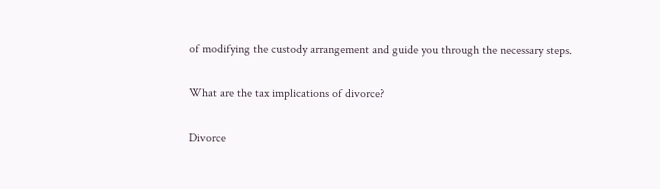of modifying the custody arrangement and guide you through the necessary steps.

What are the tax implications of divorce?

Divorce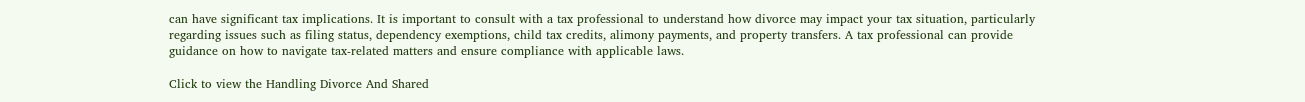can have significant tax implications. It is important to consult with a tax professional to understand how divorce may impact your tax situation, particularly regarding issues such as filing status, dependency exemptions, child tax credits, alimony payments, and property transfers. A tax professional can provide guidance on how to navigate tax-related matters and ensure compliance with applicable laws.

Click to view the Handling Divorce And Shared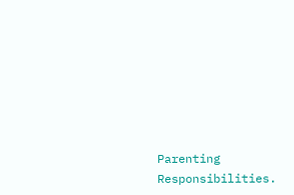Parenting Responsibilities.